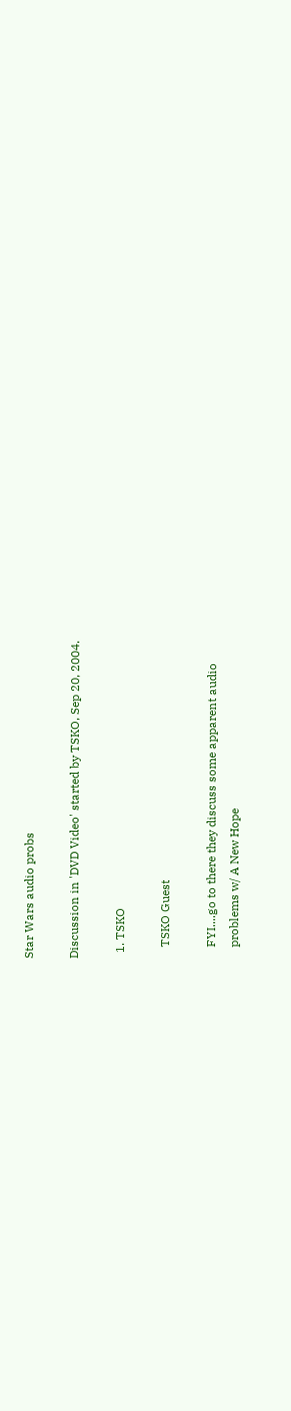Star Wars audio probs

Discussion in 'DVD Video' started by TSKO, Sep 20, 2004.

  1. TSKO

    TSKO Guest

    FYI....go to there they discuss some apparent audio
    problems w/ A New Hope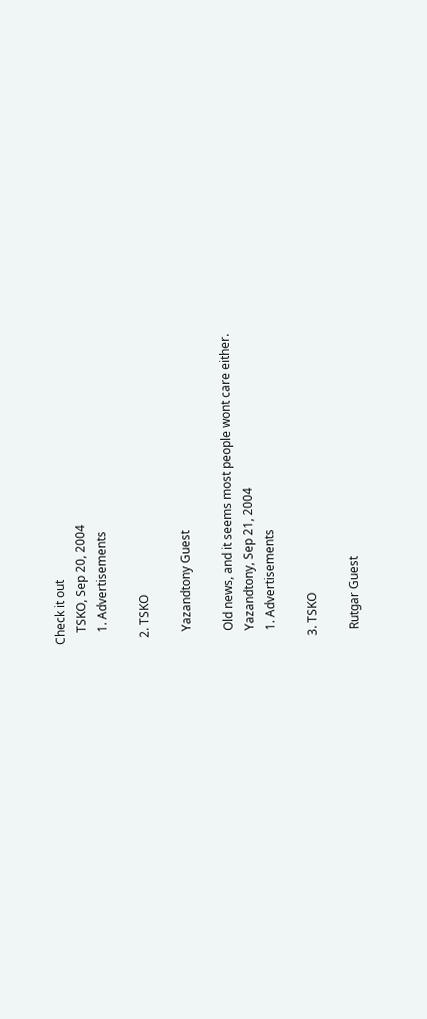Check it out
    TSKO, Sep 20, 2004
    1. Advertisements

  2. TSKO

    Yazandtony Guest

    Old news, and it seems most people wont care either.
    Yazandtony, Sep 21, 2004
    1. Advertisements

  3. TSKO

    Rutgar Guest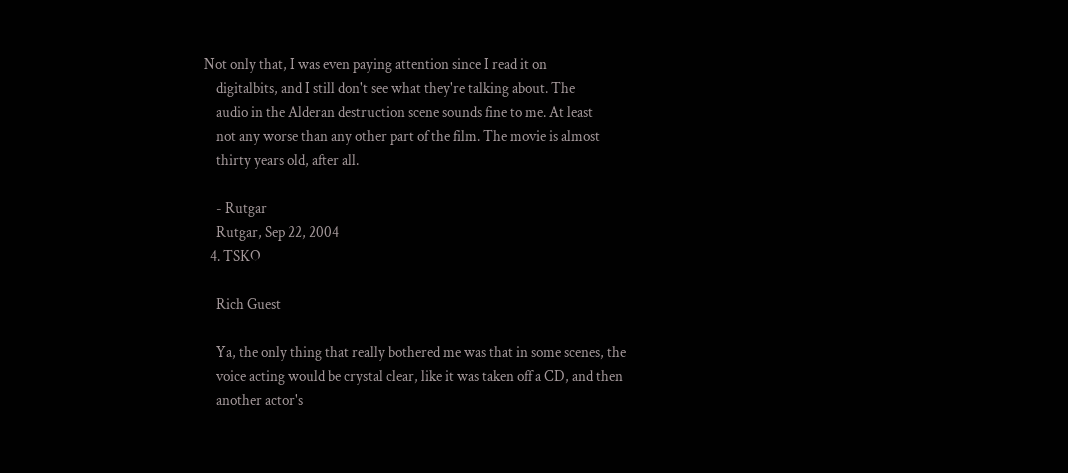Not only that, I was even paying attention since I read it on
    digitalbits, and I still don't see what they're talking about. The
    audio in the Alderan destruction scene sounds fine to me. At least
    not any worse than any other part of the film. The movie is almost
    thirty years old, after all.

    - Rutgar
    Rutgar, Sep 22, 2004
  4. TSKO

    Rich Guest

    Ya, the only thing that really bothered me was that in some scenes, the
    voice acting would be crystal clear, like it was taken off a CD, and then
    another actor's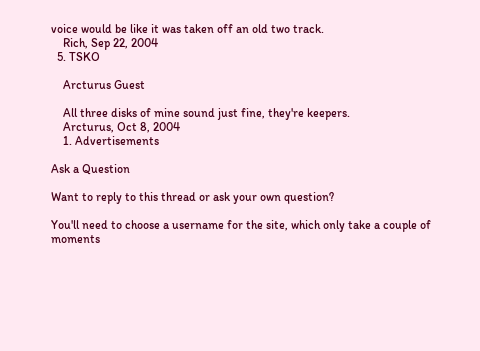voice would be like it was taken off an old two track.
    Rich, Sep 22, 2004
  5. TSKO

    Arcturus Guest

    All three disks of mine sound just fine, they're keepers.
    Arcturus, Oct 8, 2004
    1. Advertisements

Ask a Question

Want to reply to this thread or ask your own question?

You'll need to choose a username for the site, which only take a couple of moments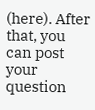(here). After that, you can post your question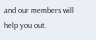and our members will help you out.